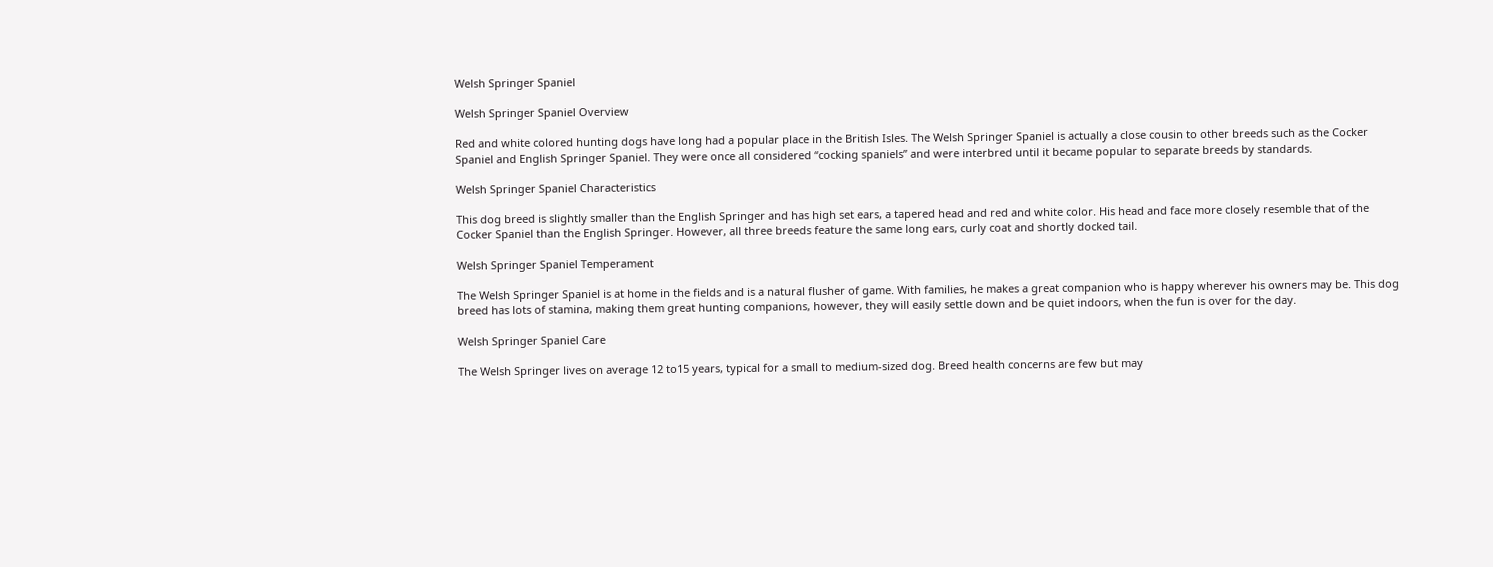Welsh Springer Spaniel

Welsh Springer Spaniel Overview

Red and white colored hunting dogs have long had a popular place in the British Isles. The Welsh Springer Spaniel is actually a close cousin to other breeds such as the Cocker Spaniel and English Springer Spaniel. They were once all considered “cocking spaniels” and were interbred until it became popular to separate breeds by standards.

Welsh Springer Spaniel Characteristics

This dog breed is slightly smaller than the English Springer and has high set ears, a tapered head and red and white color. His head and face more closely resemble that of the Cocker Spaniel than the English Springer. However, all three breeds feature the same long ears, curly coat and shortly docked tail.

Welsh Springer Spaniel Temperament

The Welsh Springer Spaniel is at home in the fields and is a natural flusher of game. With families, he makes a great companion who is happy wherever his owners may be. This dog breed has lots of stamina, making them great hunting companions, however, they will easily settle down and be quiet indoors, when the fun is over for the day.

Welsh Springer Spaniel Care

The Welsh Springer lives on average 12 to15 years, typical for a small to medium-sized dog. Breed health concerns are few but may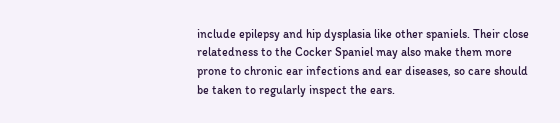include epilepsy and hip dysplasia like other spaniels. Their close relatedness to the Cocker Spaniel may also make them more prone to chronic ear infections and ear diseases, so care should be taken to regularly inspect the ears.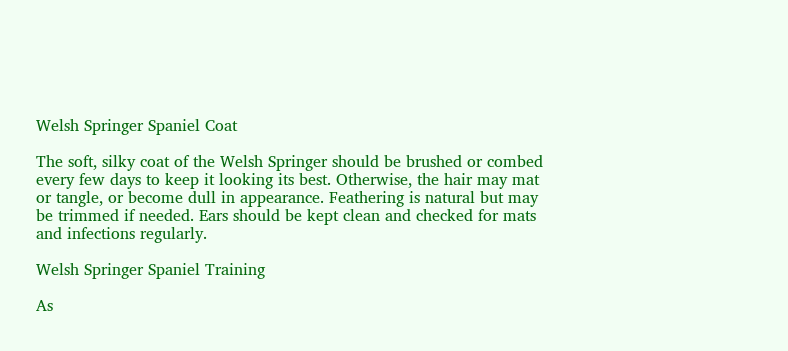Welsh Springer Spaniel Coat

The soft, silky coat of the Welsh Springer should be brushed or combed every few days to keep it looking its best. Otherwise, the hair may mat or tangle, or become dull in appearance. Feathering is natural but may be trimmed if needed. Ears should be kept clean and checked for mats and infections regularly.

Welsh Springer Spaniel Training

As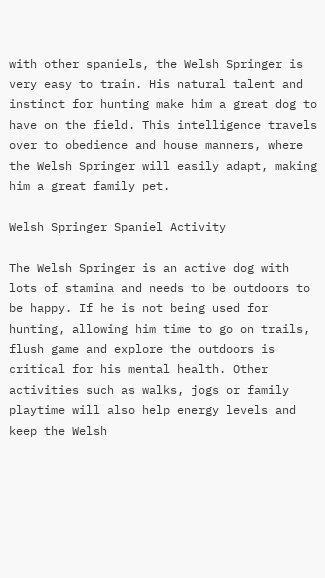with other spaniels, the Welsh Springer is very easy to train. His natural talent and instinct for hunting make him a great dog to have on the field. This intelligence travels over to obedience and house manners, where the Welsh Springer will easily adapt, making him a great family pet.

Welsh Springer Spaniel Activity

The Welsh Springer is an active dog with lots of stamina and needs to be outdoors to be happy. If he is not being used for hunting, allowing him time to go on trails, flush game and explore the outdoors is critical for his mental health. Other activities such as walks, jogs or family playtime will also help energy levels and keep the Welsh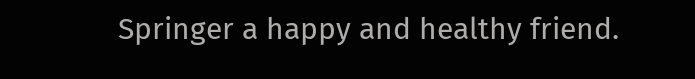Springer a happy and healthy friend.